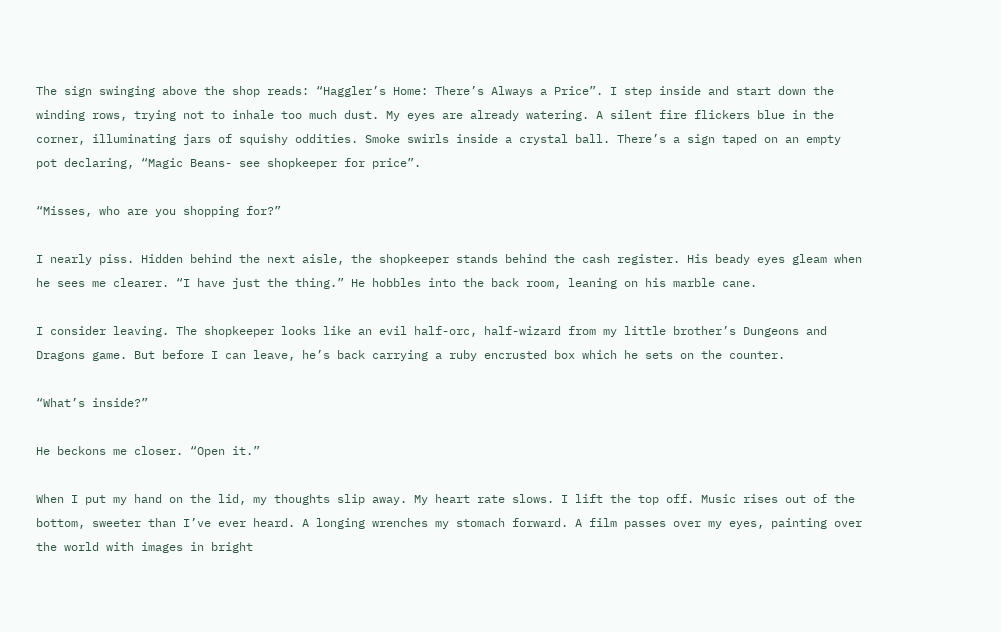The sign swinging above the shop reads: “Haggler’s Home: There’s Always a Price”. I step inside and start down the winding rows, trying not to inhale too much dust. My eyes are already watering. A silent fire flickers blue in the corner, illuminating jars of squishy oddities. Smoke swirls inside a crystal ball. There’s a sign taped on an empty pot declaring, “Magic Beans- see shopkeeper for price”.

“Misses, who are you shopping for?”

I nearly piss. Hidden behind the next aisle, the shopkeeper stands behind the cash register. His beady eyes gleam when he sees me clearer. “I have just the thing.” He hobbles into the back room, leaning on his marble cane.

I consider leaving. The shopkeeper looks like an evil half-orc, half-wizard from my little brother’s Dungeons and Dragons game. But before I can leave, he’s back carrying a ruby encrusted box which he sets on the counter.

“What’s inside?”

He beckons me closer. “Open it.”

When I put my hand on the lid, my thoughts slip away. My heart rate slows. I lift the top off. Music rises out of the bottom, sweeter than I’ve ever heard. A longing wrenches my stomach forward. A film passes over my eyes, painting over the world with images in bright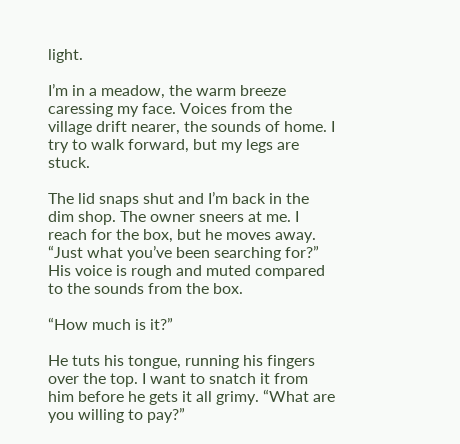light.

I’m in a meadow, the warm breeze caressing my face. Voices from the village drift nearer, the sounds of home. I try to walk forward, but my legs are stuck.

The lid snaps shut and I’m back in the dim shop. The owner sneers at me. I reach for the box, but he moves away. “Just what you’ve been searching for?” His voice is rough and muted compared to the sounds from the box.

“How much is it?”

He tuts his tongue, running his fingers over the top. I want to snatch it from him before he gets it all grimy. “What are you willing to pay?”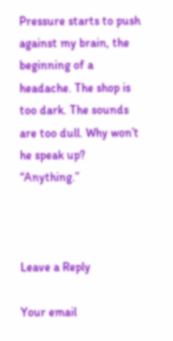Pressure starts to push against my brain, the beginning of a headache. The shop is too dark. The sounds are too dull. Why won’t he speak up? “Anything.”



Leave a Reply

Your email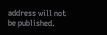address will not be published.